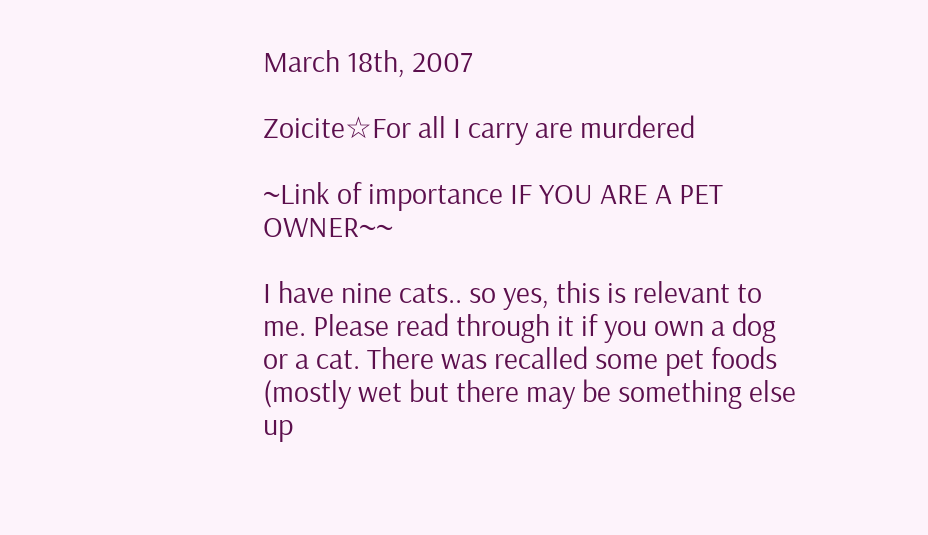March 18th, 2007

Zoicite☆For all I carry are murdered

~Link of importance IF YOU ARE A PET OWNER~~

I have nine cats.. so yes, this is relevant to me. Please read through it if you own a dog or a cat. There was recalled some pet foods (mostly wet but there may be something else up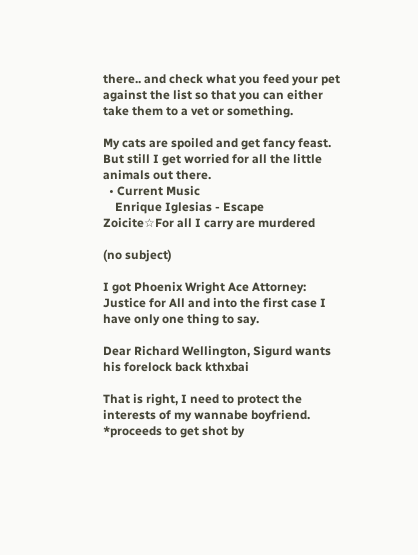there.. and check what you feed your pet against the list so that you can either take them to a vet or something.

My cats are spoiled and get fancy feast. But still I get worried for all the little animals out there.
  • Current Music
    Enrique Iglesias - Escape
Zoicite☆For all I carry are murdered

(no subject)

I got Phoenix Wright Ace Attorney: Justice for All and into the first case I have only one thing to say.

Dear Richard Wellington, Sigurd wants his forelock back kthxbai

That is right, I need to protect the interests of my wannabe boyfriend. *proceeds to get shot by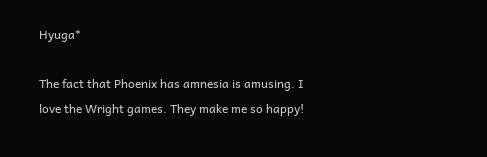Hyuga*

The fact that Phoenix has amnesia is amusing. I love the Wright games. They make me so happy!